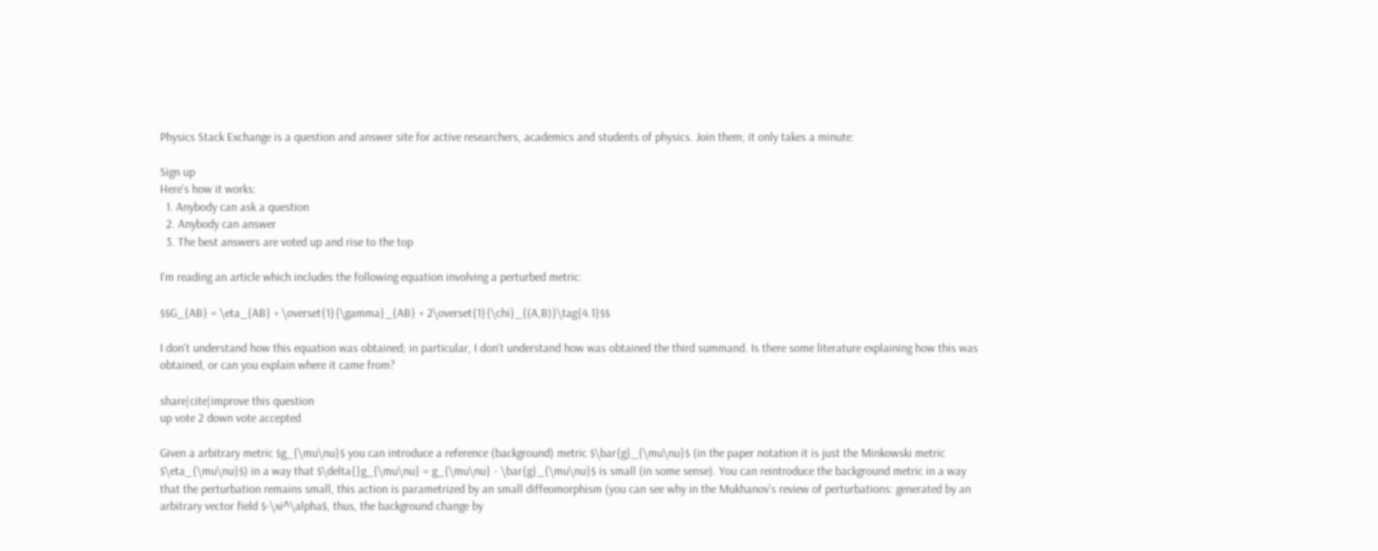Physics Stack Exchange is a question and answer site for active researchers, academics and students of physics. Join them; it only takes a minute:

Sign up
Here's how it works:
  1. Anybody can ask a question
  2. Anybody can answer
  3. The best answers are voted up and rise to the top

I'm reading an article which includes the following equation involving a perturbed metric:

$$G_{AB} = \eta_{AB} + \overset{1}{\gamma}_{AB} + 2\overset{1}{\chi}_{(A,B)}\tag{4.1}$$

I don't understand how this equation was obtained; in particular, I don't understand how was obtained the third summand. Is there some literature explaining how this was obtained, or can you explain where it came from?

share|cite|improve this question
up vote 2 down vote accepted

Given a arbitrary metric $g_{\mu\nu}$ you can introduce a reference (background) metric $\bar{g}_{\mu\nu}$ (in the paper notation it is just the Minkowski metric $\eta_{\mu\nu}$) in a way that $\delta{}g_{\mu\nu} = g_{\mu\nu} - \bar{g}_{\mu\nu}$ is small (in some sense). You can reintroduce the background metric in a way that the perturbation remains small, this action is parametrized by an small diffeomorphism (you can see why in the Mukhanov's review of perturbations: generated by an arbitrary vector field $-\xi^\alpha$, thus, the background change by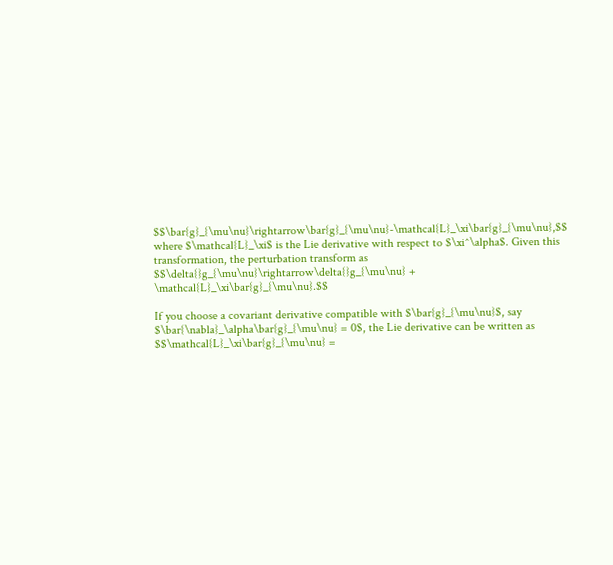$$\bar{g}_{\mu\nu}\rightarrow\bar{g}_{\mu\nu}-\mathcal{L}_\xi\bar{g}_{\mu\nu},$$ where $\mathcal{L}_\xi$ is the Lie derivative with respect to $\xi^\alpha$. Given this transformation, the perturbation transform as $$\delta{}g_{\mu\nu}\rightarrow\delta{}g_{\mu\nu} + \mathcal{L}_\xi\bar{g}_{\mu\nu}.$$

If you choose a covariant derivative compatible with $\bar{g}_{\mu\nu}$, say $\bar{\nabla}_\alpha\bar{g}_{\mu\nu} = 0$, the Lie derivative can be written as $$\mathcal{L}_\xi\bar{g}_{\mu\nu} =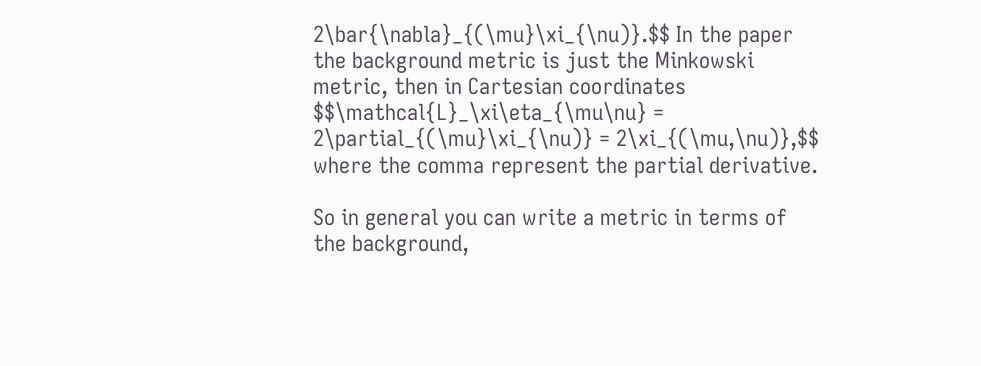2\bar{\nabla}_{(\mu}\xi_{\nu)}.$$ In the paper the background metric is just the Minkowski metric, then in Cartesian coordinates $$\mathcal{L}_\xi\eta_{\mu\nu} = 2\partial_{(\mu}\xi_{\nu)} = 2\xi_{(\mu,\nu)},$$ where the comma represent the partial derivative.

So in general you can write a metric in terms of the background,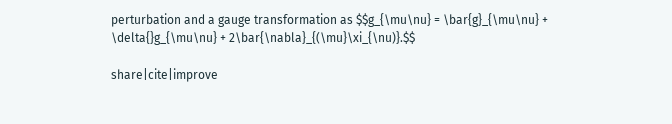perturbation and a gauge transformation as $$g_{\mu\nu} = \bar{g}_{\mu\nu} + \delta{}g_{\mu\nu} + 2\bar{\nabla}_{(\mu}\xi_{\nu)}.$$

share|cite|improve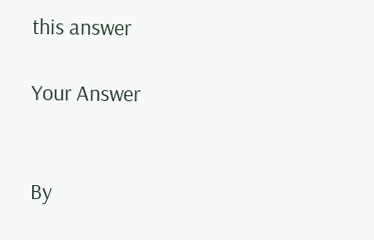this answer

Your Answer


By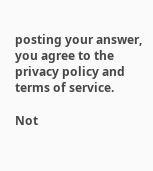posting your answer, you agree to the privacy policy and terms of service.

Not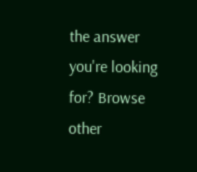the answer you're looking for? Browse other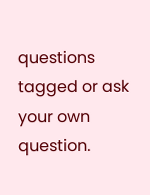questions tagged or ask your own question.